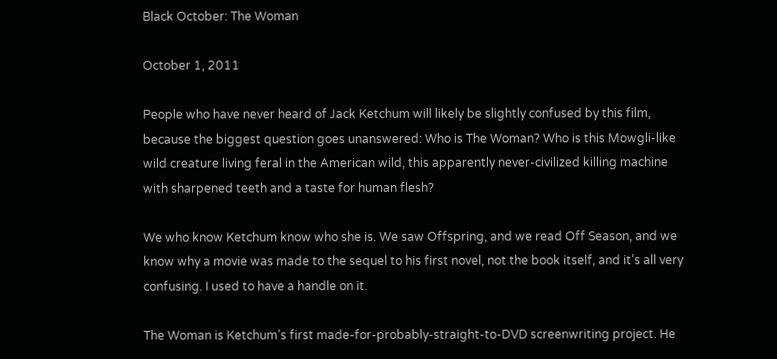Black October: The Woman

October 1, 2011

People who have never heard of Jack Ketchum will likely be slightly confused by this film, because the biggest question goes unanswered: Who is The Woman? Who is this Mowgli-like wild creature living feral in the American wild, this apparently never-civilized killing machine with sharpened teeth and a taste for human flesh?

We who know Ketchum know who she is. We saw Offspring, and we read Off Season, and we know why a movie was made to the sequel to his first novel, not the book itself, and it’s all very confusing. I used to have a handle on it.

The Woman is Ketchum’s first made-for-probably-straight-to-DVD screenwriting project. He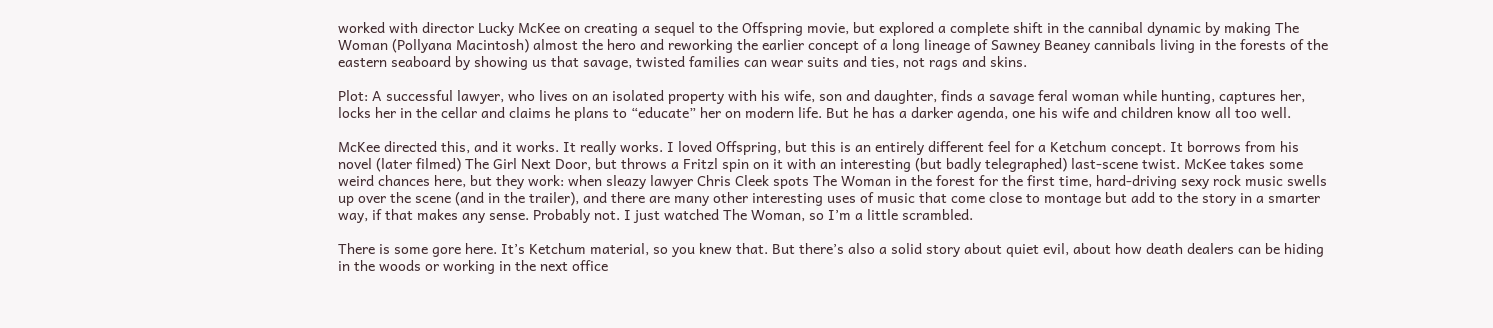worked with director Lucky McKee on creating a sequel to the Offspring movie, but explored a complete shift in the cannibal dynamic by making The Woman (Pollyana Macintosh) almost the hero and reworking the earlier concept of a long lineage of Sawney Beaney cannibals living in the forests of the eastern seaboard by showing us that savage, twisted families can wear suits and ties, not rags and skins.

Plot: A successful lawyer, who lives on an isolated property with his wife, son and daughter, finds a savage feral woman while hunting, captures her, locks her in the cellar and claims he plans to “educate” her on modern life. But he has a darker agenda, one his wife and children know all too well.

McKee directed this, and it works. It really works. I loved Offspring, but this is an entirely different feel for a Ketchum concept. It borrows from his novel (later filmed) The Girl Next Door, but throws a Fritzl spin on it with an interesting (but badly telegraphed) last-scene twist. McKee takes some weird chances here, but they work: when sleazy lawyer Chris Cleek spots The Woman in the forest for the first time, hard-driving sexy rock music swells up over the scene (and in the trailer), and there are many other interesting uses of music that come close to montage but add to the story in a smarter way, if that makes any sense. Probably not. I just watched The Woman, so I’m a little scrambled.

There is some gore here. It’s Ketchum material, so you knew that. But there’s also a solid story about quiet evil, about how death dealers can be hiding in the woods or working in the next office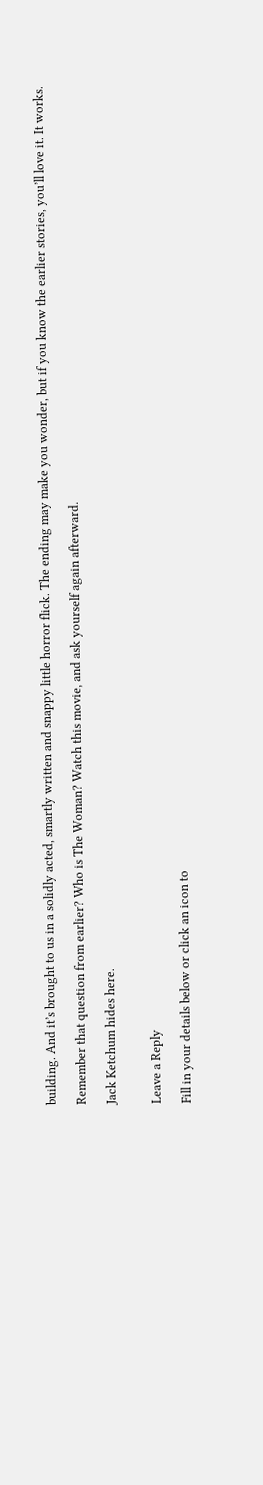building. And it’s brought to us in a solidly acted, smartly written and snappy little horror flick. The ending may make you wonder, but if you know the earlier stories, you’ll love it. It works.

Remember that question from earlier? Who is The Woman? Watch this movie, and ask yourself again afterward.

Jack Ketchum hides here.


Leave a Reply

Fill in your details below or click an icon to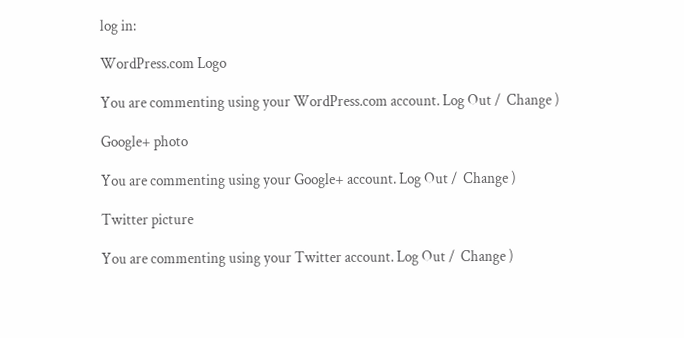log in:

WordPress.com Logo

You are commenting using your WordPress.com account. Log Out /  Change )

Google+ photo

You are commenting using your Google+ account. Log Out /  Change )

Twitter picture

You are commenting using your Twitter account. Log Out /  Change )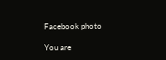Facebook photo

You are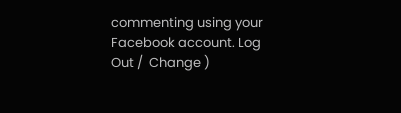commenting using your Facebook account. Log Out /  Change )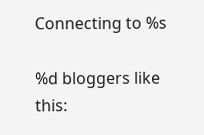Connecting to %s

%d bloggers like this: